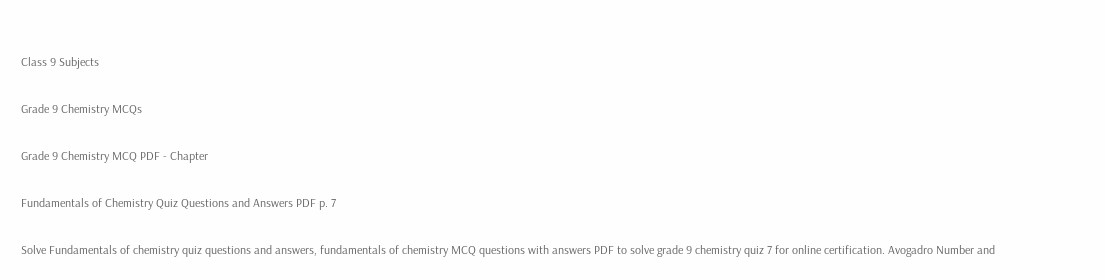Class 9 Subjects

Grade 9 Chemistry MCQs

Grade 9 Chemistry MCQ PDF - Chapter

Fundamentals of Chemistry Quiz Questions and Answers PDF p. 7

Solve Fundamentals of chemistry quiz questions and answers, fundamentals of chemistry MCQ questions with answers PDF to solve grade 9 chemistry quiz 7 for online certification. Avogadro Number and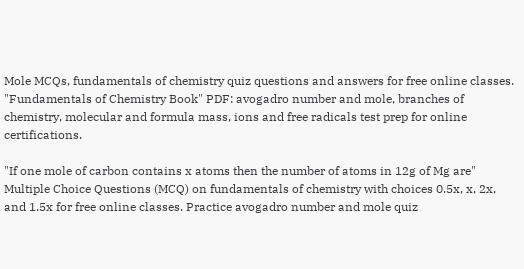Mole MCQs, fundamentals of chemistry quiz questions and answers for free online classes. "Fundamentals of Chemistry Book" PDF: avogadro number and mole, branches of chemistry, molecular and formula mass, ions and free radicals test prep for online certifications.

"If one mole of carbon contains x atoms then the number of atoms in 12g of Mg are" Multiple Choice Questions (MCQ) on fundamentals of chemistry with choices 0.5x, x, 2x, and 1.5x for free online classes. Practice avogadro number and mole quiz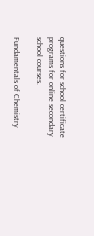questions for school certificate programs for online secondary school courses.

Fundamentals of Chemistry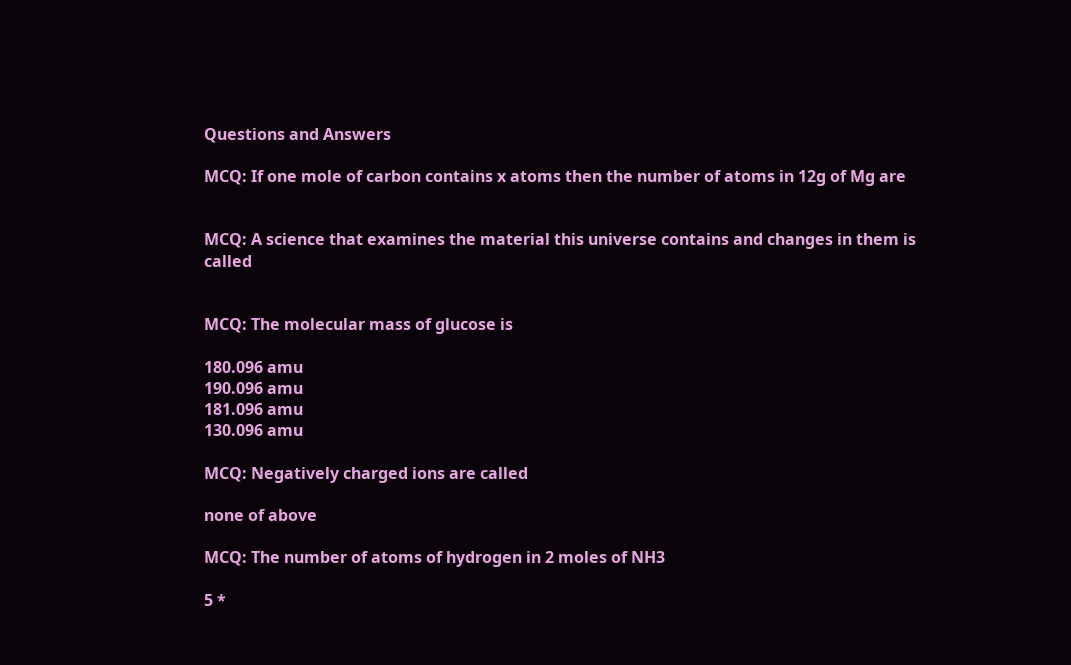Questions and Answers

MCQ: If one mole of carbon contains x atoms then the number of atoms in 12g of Mg are


MCQ: A science that examines the material this universe contains and changes in them is called


MCQ: The molecular mass of glucose is

180.096 amu
190.096 amu
181.096 amu
130.096 amu

MCQ: Negatively charged ions are called

none of above

MCQ: The number of atoms of hydrogen in 2 moles of NH3

5 *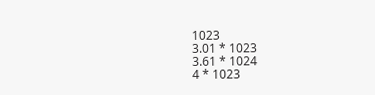1023
3.01 * 1023
3.61 * 1024
4 * 1023